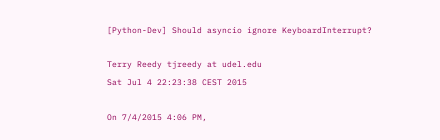[Python-Dev] Should asyncio ignore KeyboardInterrupt?

Terry Reedy tjreedy at udel.edu
Sat Jul 4 22:23:38 CEST 2015

On 7/4/2015 4:06 PM,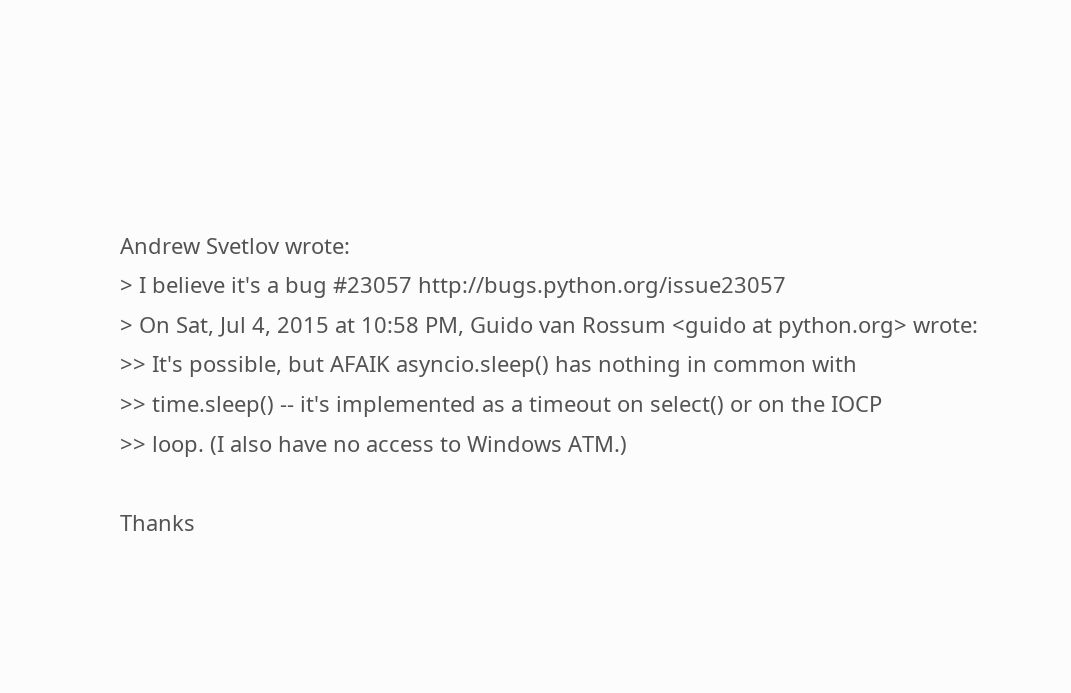Andrew Svetlov wrote:
> I believe it's a bug #23057 http://bugs.python.org/issue23057
> On Sat, Jul 4, 2015 at 10:58 PM, Guido van Rossum <guido at python.org> wrote:
>> It's possible, but AFAIK asyncio.sleep() has nothing in common with
>> time.sleep() -- it's implemented as a timeout on select() or on the IOCP
>> loop. (I also have no access to Windows ATM.)

Thanks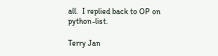all.  I replied back to OP on python-list.

Terry Jan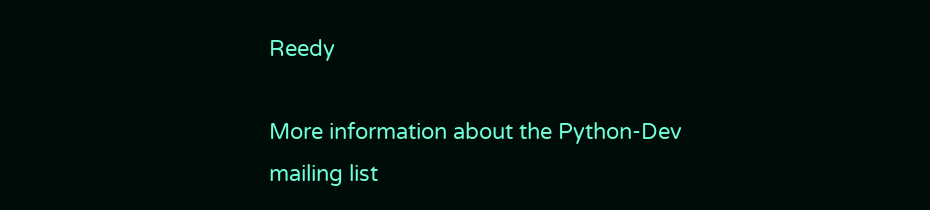Reedy

More information about the Python-Dev mailing list